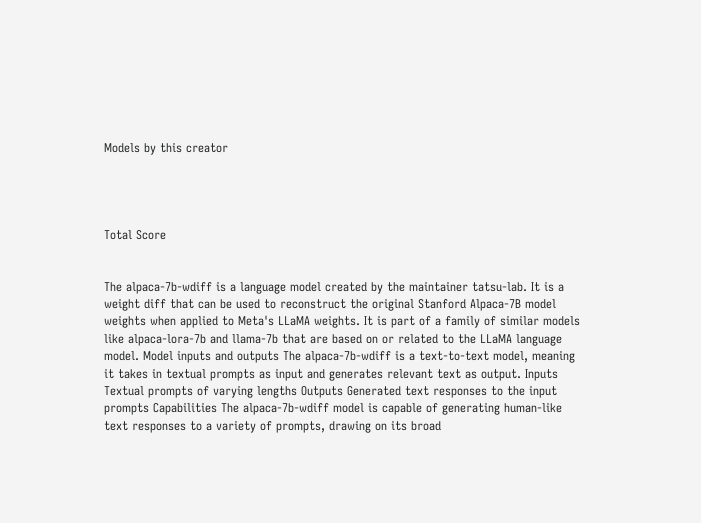Models by this creator




Total Score


The alpaca-7b-wdiff is a language model created by the maintainer tatsu-lab. It is a weight diff that can be used to reconstruct the original Stanford Alpaca-7B model weights when applied to Meta's LLaMA weights. It is part of a family of similar models like alpaca-lora-7b and llama-7b that are based on or related to the LLaMA language model. Model inputs and outputs The alpaca-7b-wdiff is a text-to-text model, meaning it takes in textual prompts as input and generates relevant text as output. Inputs Textual prompts of varying lengths Outputs Generated text responses to the input prompts Capabilities The alpaca-7b-wdiff model is capable of generating human-like text responses to a variety of prompts, drawing on its broad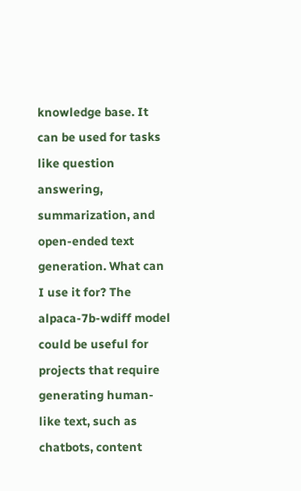knowledge base. It can be used for tasks like question answering, summarization, and open-ended text generation. What can I use it for? The alpaca-7b-wdiff model could be useful for projects that require generating human-like text, such as chatbots, content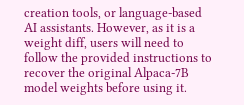creation tools, or language-based AI assistants. However, as it is a weight diff, users will need to follow the provided instructions to recover the original Alpaca-7B model weights before using it.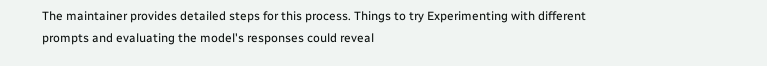The maintainer provides detailed steps for this process. Things to try Experimenting with different prompts and evaluating the model's responses could reveal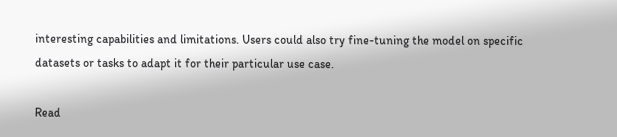interesting capabilities and limitations. Users could also try fine-tuning the model on specific datasets or tasks to adapt it for their particular use case.

Read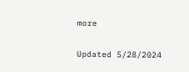more

Updated 5/28/2024